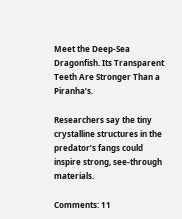Meet the Deep-Sea Dragonfish. Its Transparent Teeth Are Stronger Than a Piranha’s.

Researchers say the tiny crystalline structures in the predator’s fangs could inspire strong, see-through materials.

Comments: 11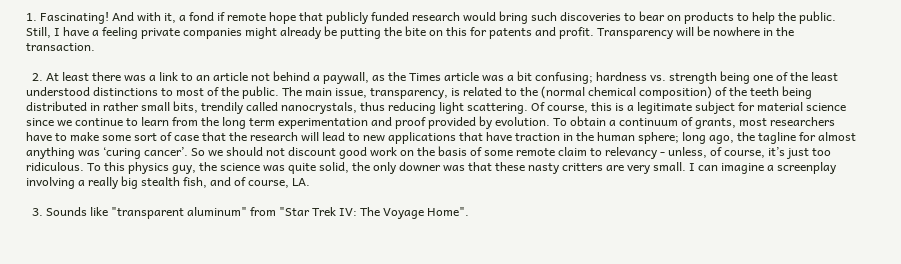1. Fascinating! And with it, a fond if remote hope that publicly funded research would bring such discoveries to bear on products to help the public. Still, I have a feeling private companies might already be putting the bite on this for patents and profit. Transparency will be nowhere in the transaction.

  2. At least there was a link to an article not behind a paywall, as the Times article was a bit confusing; hardness vs. strength being one of the least understood distinctions to most of the public. The main issue, transparency, is related to the (normal chemical composition) of the teeth being distributed in rather small bits, trendily called nanocrystals, thus reducing light scattering. Of course, this is a legitimate subject for material science since we continue to learn from the long term experimentation and proof provided by evolution. To obtain a continuum of grants, most researchers have to make some sort of case that the research will lead to new applications that have traction in the human sphere; long ago, the tagline for almost anything was ‘curing cancer’. So we should not discount good work on the basis of some remote claim to relevancy - unless, of course, it’s just too ridiculous. To this physics guy, the science was quite solid, the only downer was that these nasty critters are very small. I can imagine a screenplay involving a really big stealth fish, and of course, LA.

  3. Sounds like "transparent aluminum" from "Star Trek IV: The Voyage Home".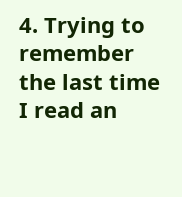4. Trying to remember the last time I read an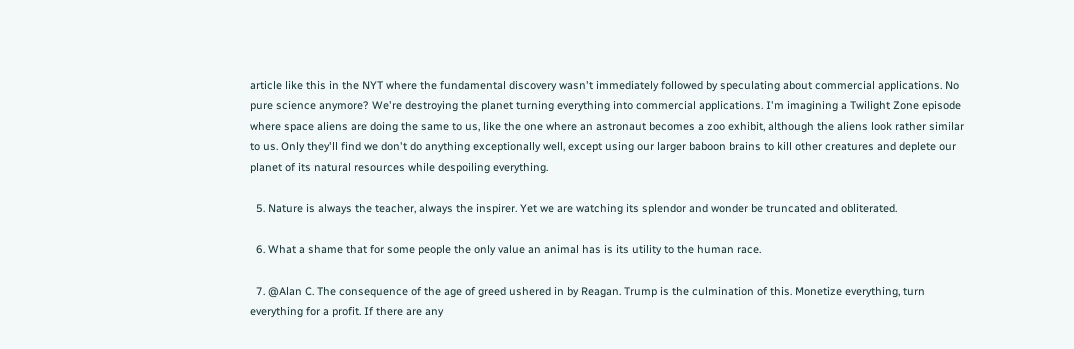article like this in the NYT where the fundamental discovery wasn't immediately followed by speculating about commercial applications. No pure science anymore? We're destroying the planet turning everything into commercial applications. I'm imagining a Twilight Zone episode where space aliens are doing the same to us, like the one where an astronaut becomes a zoo exhibit, although the aliens look rather similar to us. Only they'll find we don't do anything exceptionally well, except using our larger baboon brains to kill other creatures and deplete our planet of its natural resources while despoiling everything.

  5. Nature is always the teacher, always the inspirer. Yet we are watching its splendor and wonder be truncated and obliterated.

  6. What a shame that for some people the only value an animal has is its utility to the human race.

  7. @Alan C. The consequence of the age of greed ushered in by Reagan. Trump is the culmination of this. Monetize everything, turn everything for a profit. If there are any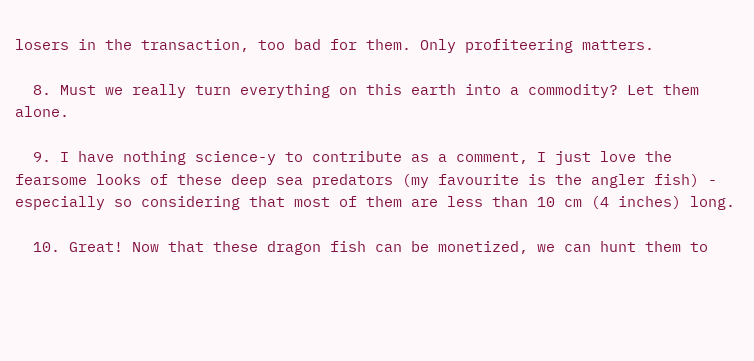losers in the transaction, too bad for them. Only profiteering matters.

  8. Must we really turn everything on this earth into a commodity? Let them alone.

  9. I have nothing science-y to contribute as a comment, I just love the fearsome looks of these deep sea predators (my favourite is the angler fish) - especially so considering that most of them are less than 10 cm (4 inches) long.

  10. Great! Now that these dragon fish can be monetized, we can hunt them to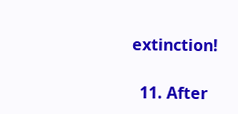extinction!

  11. After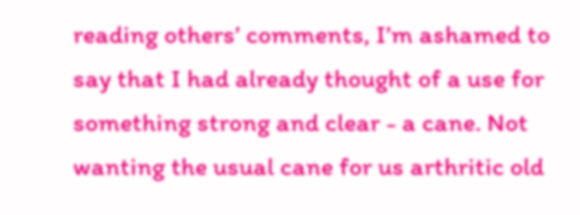reading others’ comments, I’m ashamed to say that I had already thought of a use for something strong and clear - a cane. Not wanting the usual cane for us arthritic old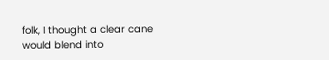folk, I thought a clear cane would blend into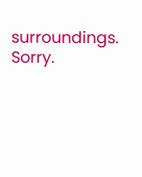surroundings. Sorry.